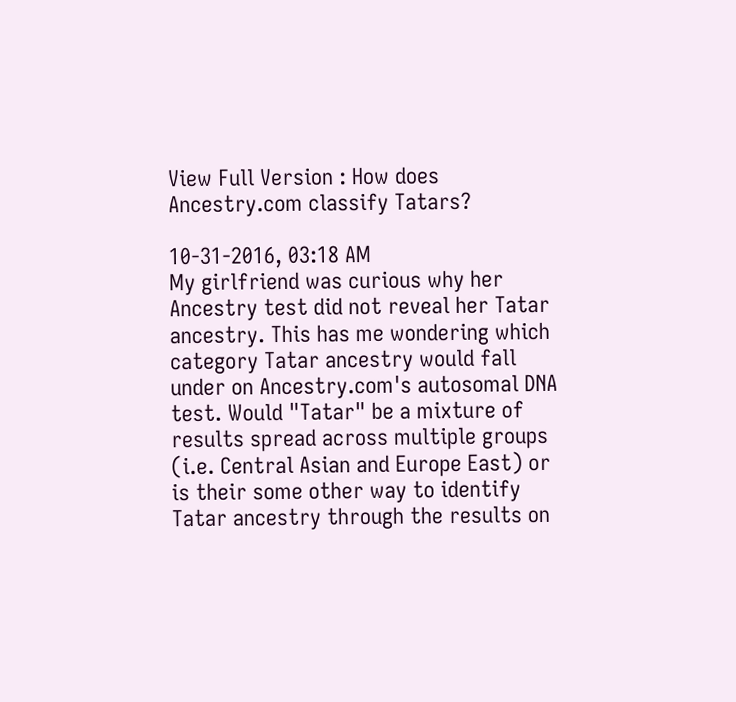View Full Version : How does Ancestry.com classify Tatars?

10-31-2016, 03:18 AM
My girlfriend was curious why her Ancestry test did not reveal her Tatar ancestry. This has me wondering which category Tatar ancestry would fall under on Ancestry.com's autosomal DNA test. Would "Tatar" be a mixture of results spread across multiple groups (i.e. Central Asian and Europe East) or is their some other way to identify Tatar ancestry through the results on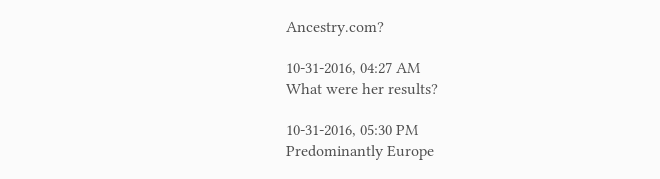Ancestry.com?

10-31-2016, 04:27 AM
What were her results?

10-31-2016, 05:30 PM
Predominantly Europe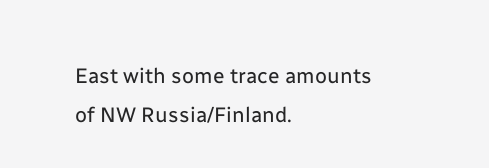East with some trace amounts of NW Russia/Finland.